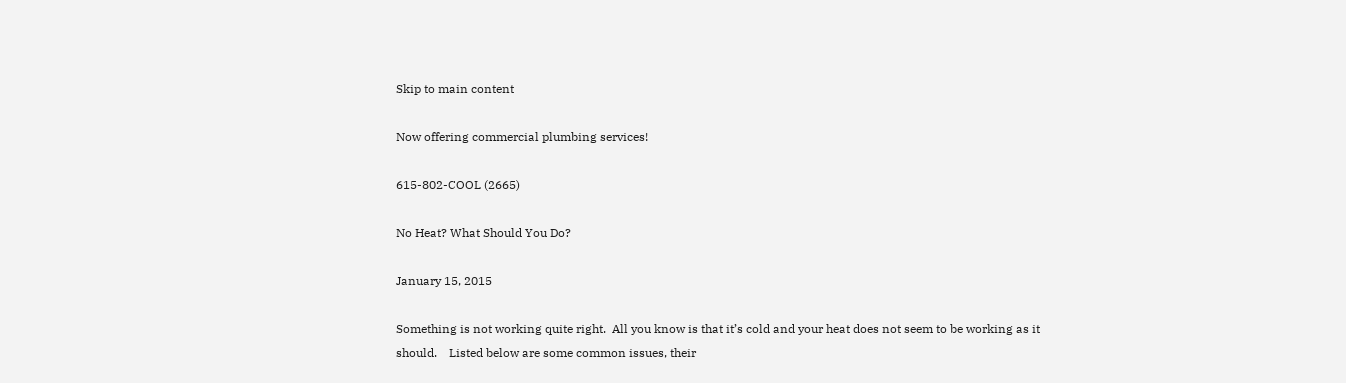Skip to main content

Now offering commercial plumbing services!

615-802-COOL (2665)

No Heat? What Should You Do?

January 15, 2015

Something is not working quite right.  All you know is that it’s cold and your heat does not seem to be working as it should.    Listed below are some common issues, their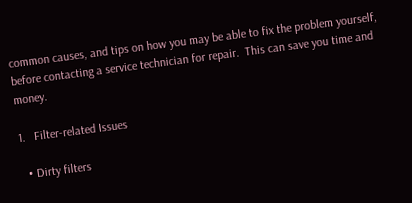common causes, and tips on how you may be able to fix the problem yourself, before contacting a service technician for repair.  This can save you time and money.

1.   Filter-related Issues

  • Dirty filters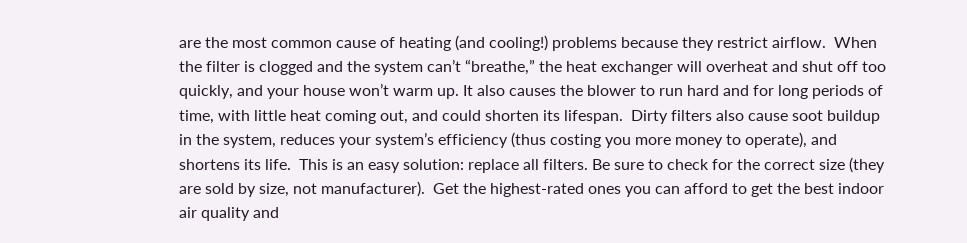are the most common cause of heating (and cooling!) problems because they restrict airflow.  When the filter is clogged and the system can’t “breathe,” the heat exchanger will overheat and shut off too quickly, and your house won’t warm up. It also causes the blower to run hard and for long periods of time, with little heat coming out, and could shorten its lifespan.  Dirty filters also cause soot buildup in the system, reduces your system’s efficiency (thus costing you more money to operate), and shortens its life.  This is an easy solution: replace all filters. Be sure to check for the correct size (they are sold by size, not manufacturer).  Get the highest-rated ones you can afford to get the best indoor air quality and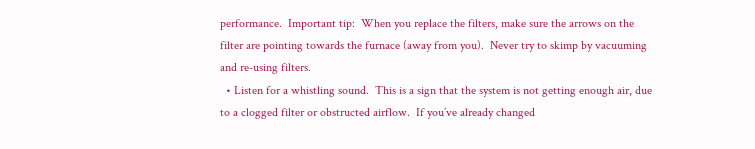performance.  Important tip:  When you replace the filters, make sure the arrows on the filter are pointing towards the furnace (away from you).  Never try to skimp by vacuuming and re-using filters.
  • Listen for a whistling sound.  This is a sign that the system is not getting enough air, due to a clogged filter or obstructed airflow.  If you’ve already changed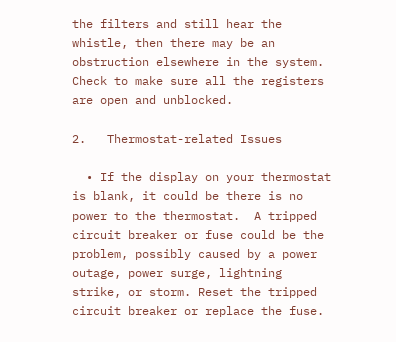the filters and still hear the whistle, then there may be an obstruction elsewhere in the system. Check to make sure all the registers are open and unblocked.

2.   Thermostat-related Issues

  • If the display on your thermostat is blank, it could be there is no power to the thermostat.  A tripped circuit breaker or fuse could be the problem, possibly caused by a power outage, power surge, lightning strike, or storm. Reset the tripped circuit breaker or replace the fuse.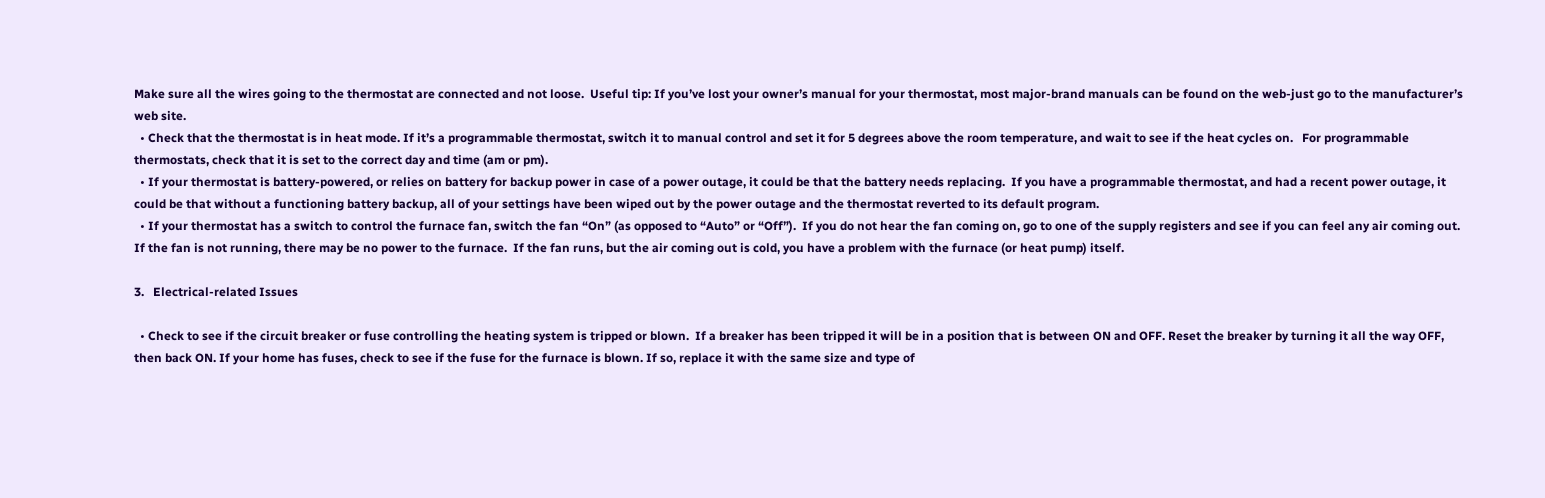Make sure all the wires going to the thermostat are connected and not loose.  Useful tip: If you’ve lost your owner’s manual for your thermostat, most major-brand manuals can be found on the web-just go to the manufacturer’s web site.
  • Check that the thermostat is in heat mode. If it’s a programmable thermostat, switch it to manual control and set it for 5 degrees above the room temperature, and wait to see if the heat cycles on.   For programmable thermostats, check that it is set to the correct day and time (am or pm).
  • If your thermostat is battery-powered, or relies on battery for backup power in case of a power outage, it could be that the battery needs replacing.  If you have a programmable thermostat, and had a recent power outage, it could be that without a functioning battery backup, all of your settings have been wiped out by the power outage and the thermostat reverted to its default program.
  • If your thermostat has a switch to control the furnace fan, switch the fan “On” (as opposed to “Auto” or “Off”).  If you do not hear the fan coming on, go to one of the supply registers and see if you can feel any air coming out. If the fan is not running, there may be no power to the furnace.  If the fan runs, but the air coming out is cold, you have a problem with the furnace (or heat pump) itself.

3.   Electrical-related Issues

  • Check to see if the circuit breaker or fuse controlling the heating system is tripped or blown.  If a breaker has been tripped it will be in a position that is between ON and OFF. Reset the breaker by turning it all the way OFF, then back ON. If your home has fuses, check to see if the fuse for the furnace is blown. If so, replace it with the same size and type of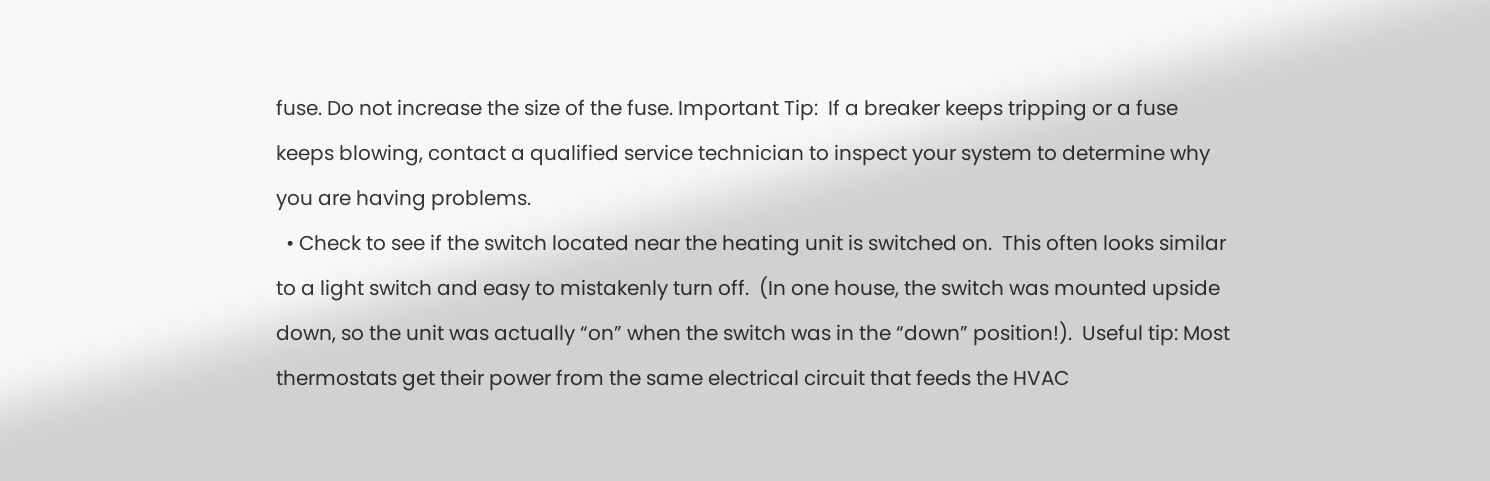fuse. Do not increase the size of the fuse. Important Tip:  If a breaker keeps tripping or a fuse keeps blowing, contact a qualified service technician to inspect your system to determine why you are having problems.
  • Check to see if the switch located near the heating unit is switched on.  This often looks similar to a light switch and easy to mistakenly turn off.  (In one house, the switch was mounted upside down, so the unit was actually “on” when the switch was in the “down” position!).  Useful tip: Most thermostats get their power from the same electrical circuit that feeds the HVAC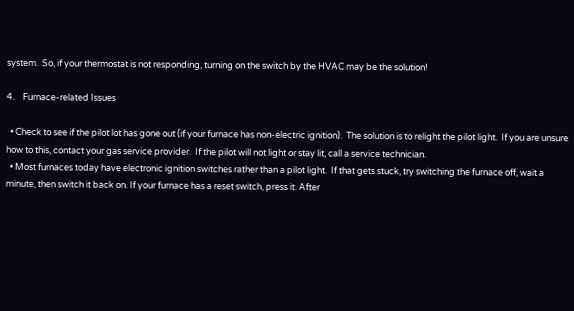system.  So, if your thermostat is not responding, turning on the switch by the HVAC may be the solution!

4.    Furnace-related Issues

  • Check to see if the pilot lot has gone out (if your furnace has non-electric ignition).  The solution is to relight the pilot light.  If you are unsure how to this, contact your gas service provider.  If the pilot will not light or stay lit, call a service technician.
  • Most furnaces today have electronic ignition switches rather than a pilot light.  If that gets stuck, try switching the furnace off, wait a minute, then switch it back on. If your furnace has a reset switch, press it. After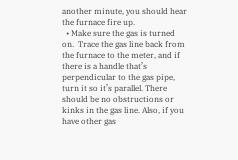another minute, you should hear the furnace fire up.
  • Make sure the gas is turned on.  Trace the gas line back from the furnace to the meter, and if there is a handle that’s perpendicular to the gas pipe, turn it so it’s parallel. There should be no obstructions or kinks in the gas line. Also, if you have other gas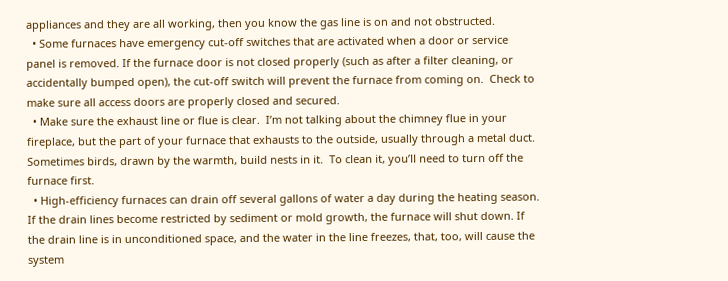appliances and they are all working, then you know the gas line is on and not obstructed.
  • Some furnaces have emergency cut-off switches that are activated when a door or service panel is removed. If the furnace door is not closed properly (such as after a filter cleaning, or accidentally bumped open), the cut-off switch will prevent the furnace from coming on.  Check to make sure all access doors are properly closed and secured.
  • Make sure the exhaust line or flue is clear.  I’m not talking about the chimney flue in your fireplace, but the part of your furnace that exhausts to the outside, usually through a metal duct.  Sometimes birds, drawn by the warmth, build nests in it.  To clean it, you’ll need to turn off the furnace first.
  • High-efficiency furnaces can drain off several gallons of water a day during the heating season. If the drain lines become restricted by sediment or mold growth, the furnace will shut down. If the drain line is in unconditioned space, and the water in the line freezes, that, too, will cause the system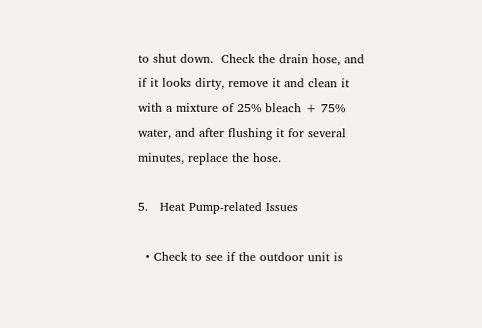to shut down.  Check the drain hose, and if it looks dirty, remove it and clean it with a mixture of 25% bleach + 75% water, and after flushing it for several minutes, replace the hose.

5.   Heat Pump-related Issues

  • Check to see if the outdoor unit is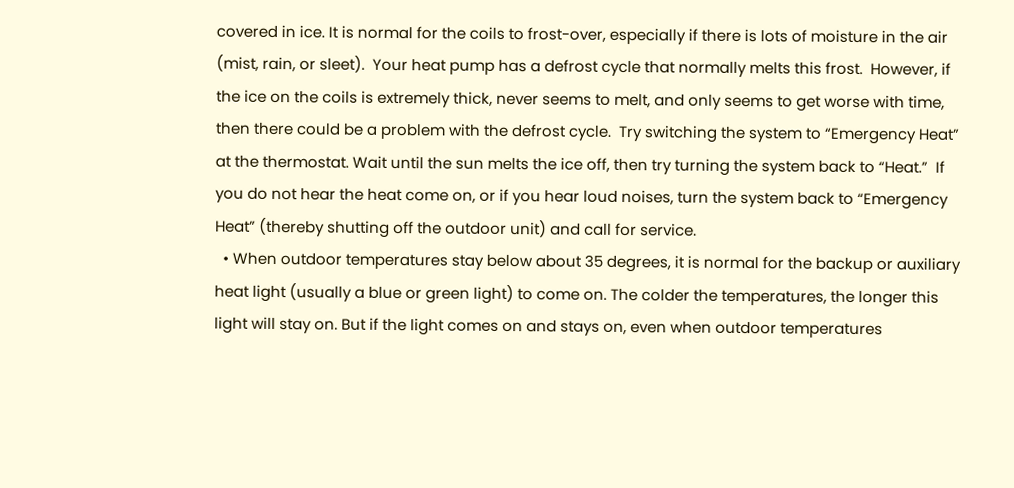covered in ice. It is normal for the coils to frost-over, especially if there is lots of moisture in the air (mist, rain, or sleet).  Your heat pump has a defrost cycle that normally melts this frost.  However, if the ice on the coils is extremely thick, never seems to melt, and only seems to get worse with time, then there could be a problem with the defrost cycle.  Try switching the system to “Emergency Heat” at the thermostat. Wait until the sun melts the ice off, then try turning the system back to “Heat.”  If you do not hear the heat come on, or if you hear loud noises, turn the system back to “Emergency Heat” (thereby shutting off the outdoor unit) and call for service.
  • When outdoor temperatures stay below about 35 degrees, it is normal for the backup or auxiliary heat light (usually a blue or green light) to come on. The colder the temperatures, the longer this light will stay on. But if the light comes on and stays on, even when outdoor temperatures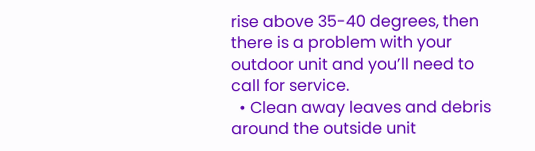rise above 35-40 degrees, then there is a problem with your outdoor unit and you’ll need to call for service.
  • Clean away leaves and debris around the outside unit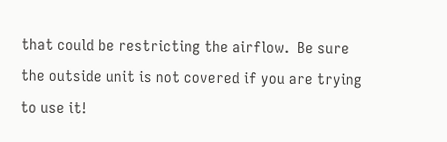that could be restricting the airflow.  Be sure the outside unit is not covered if you are trying to use it!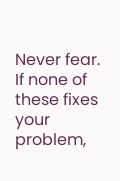Never fear.  If none of these fixes your problem,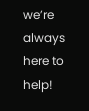we’re always here to help!